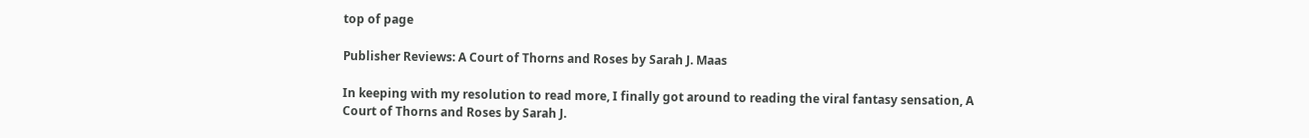top of page

Publisher Reviews: A Court of Thorns and Roses by Sarah J. Maas

In keeping with my resolution to read more, I finally got around to reading the viral fantasy sensation, A Court of Thorns and Roses by Sarah J.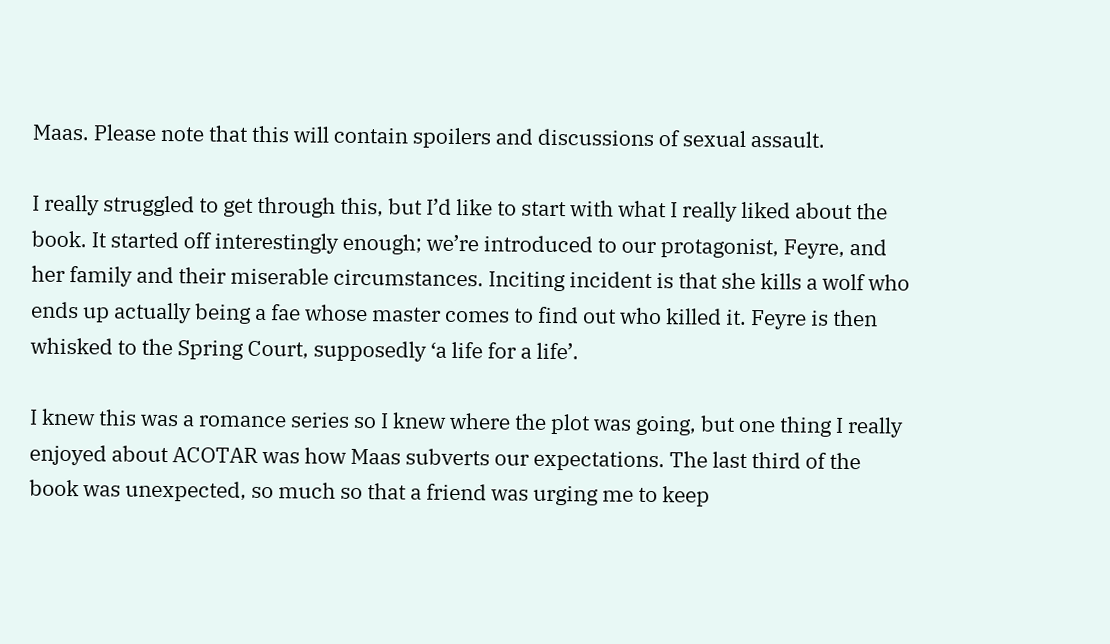Maas. Please note that this will contain spoilers and discussions of sexual assault.

I really struggled to get through this, but I’d like to start with what I really liked about the book. It started off interestingly enough; we’re introduced to our protagonist, Feyre, and her family and their miserable circumstances. Inciting incident is that she kills a wolf who ends up actually being a fae whose master comes to find out who killed it. Feyre is then whisked to the Spring Court, supposedly ‘a life for a life’.

I knew this was a romance series so I knew where the plot was going, but one thing I really enjoyed about ACOTAR was how Maas subverts our expectations. The last third of the book was unexpected, so much so that a friend was urging me to keep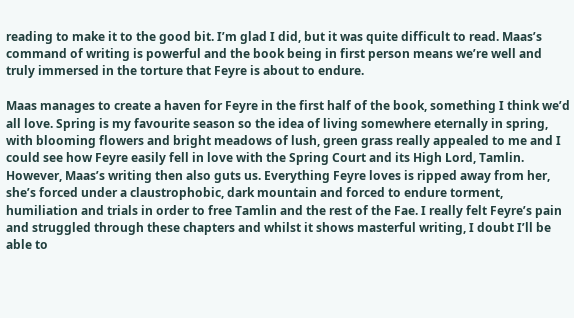reading to make it to the good bit. I’m glad I did, but it was quite difficult to read. Maas’s command of writing is powerful and the book being in first person means we’re well and truly immersed in the torture that Feyre is about to endure.

Maas manages to create a haven for Feyre in the first half of the book, something I think we’d all love. Spring is my favourite season so the idea of living somewhere eternally in spring, with blooming flowers and bright meadows of lush, green grass really appealed to me and I could see how Feyre easily fell in love with the Spring Court and its High Lord, Tamlin. However, Maas’s writing then also guts us. Everything Feyre loves is ripped away from her, she’s forced under a claustrophobic, dark mountain and forced to endure torment, humiliation and trials in order to free Tamlin and the rest of the Fae. I really felt Feyre’s pain and struggled through these chapters and whilst it shows masterful writing, I doubt I’ll be able to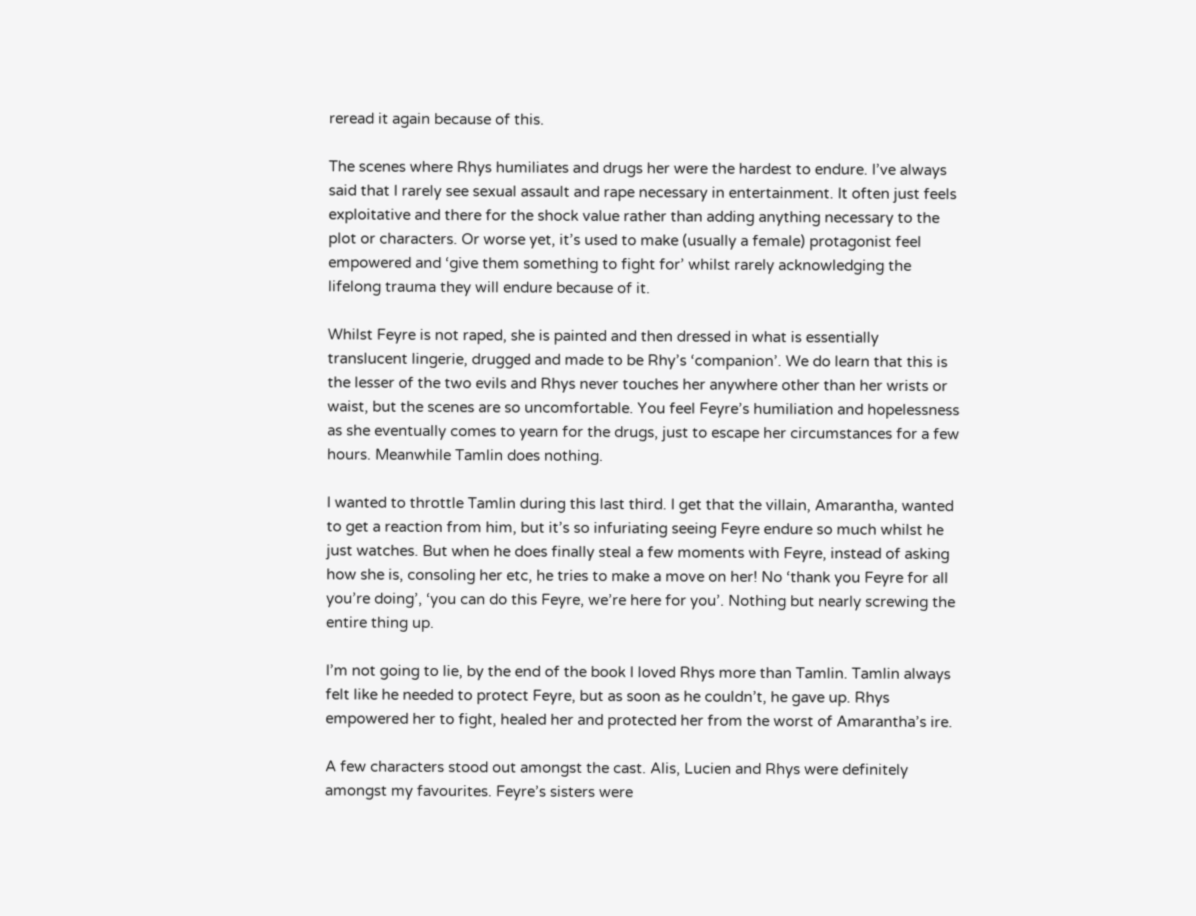reread it again because of this.

The scenes where Rhys humiliates and drugs her were the hardest to endure. I’ve always said that I rarely see sexual assault and rape necessary in entertainment. It often just feels exploitative and there for the shock value rather than adding anything necessary to the plot or characters. Or worse yet, it’s used to make (usually a female) protagonist feel empowered and ‘give them something to fight for’ whilst rarely acknowledging the lifelong trauma they will endure because of it.

Whilst Feyre is not raped, she is painted and then dressed in what is essentially translucent lingerie, drugged and made to be Rhy’s ‘companion’. We do learn that this is the lesser of the two evils and Rhys never touches her anywhere other than her wrists or waist, but the scenes are so uncomfortable. You feel Feyre’s humiliation and hopelessness as she eventually comes to yearn for the drugs, just to escape her circumstances for a few hours. Meanwhile Tamlin does nothing.

I wanted to throttle Tamlin during this last third. I get that the villain, Amarantha, wanted to get a reaction from him, but it’s so infuriating seeing Feyre endure so much whilst he just watches. But when he does finally steal a few moments with Feyre, instead of asking how she is, consoling her etc, he tries to make a move on her! No ‘thank you Feyre for all you’re doing’, ‘you can do this Feyre, we’re here for you’. Nothing but nearly screwing the entire thing up.

I’m not going to lie, by the end of the book I loved Rhys more than Tamlin. Tamlin always felt like he needed to protect Feyre, but as soon as he couldn’t, he gave up. Rhys empowered her to fight, healed her and protected her from the worst of Amarantha’s ire.

A few characters stood out amongst the cast. Alis, Lucien and Rhys were definitely amongst my favourites. Feyre’s sisters were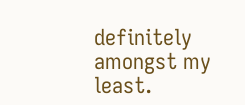definitely amongst my least.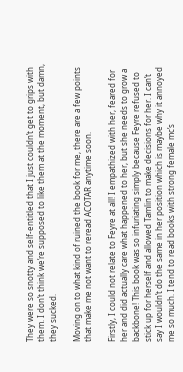They were so snotty and self-entitled that I just couldn’t get to grips with them. I don’t think we’re supposed to like them at the moment, but damn, they sucked.

Moving on to what kind of ruined the book for me, there are a few points that make me not want to reread ACOTAR anytime soon.

Firstly, I could not relate to Feyre at all! I empathized with her, feared for her and did actually care what happened to her, but she needs to grow a backbone! This book was so infuriating simply because Feyre refused to stick up for herself and allowed Tamlin to make decisions for her. I can’t say I wouldn’t do the same in her position which is maybe why it annoyed me so much. I tend to read books with strong female mc’s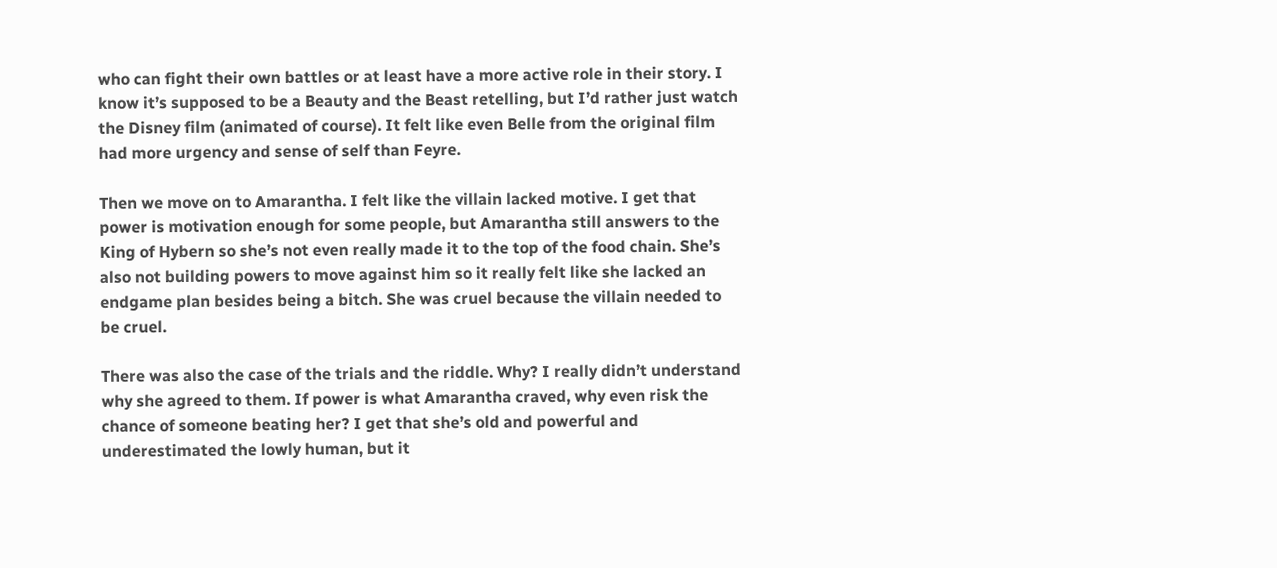who can fight their own battles or at least have a more active role in their story. I know it’s supposed to be a Beauty and the Beast retelling, but I’d rather just watch the Disney film (animated of course). It felt like even Belle from the original film had more urgency and sense of self than Feyre.

Then we move on to Amarantha. I felt like the villain lacked motive. I get that power is motivation enough for some people, but Amarantha still answers to the King of Hybern so she’s not even really made it to the top of the food chain. She’s also not building powers to move against him so it really felt like she lacked an endgame plan besides being a bitch. She was cruel because the villain needed to be cruel.

There was also the case of the trials and the riddle. Why? I really didn’t understand why she agreed to them. If power is what Amarantha craved, why even risk the chance of someone beating her? I get that she’s old and powerful and underestimated the lowly human, but it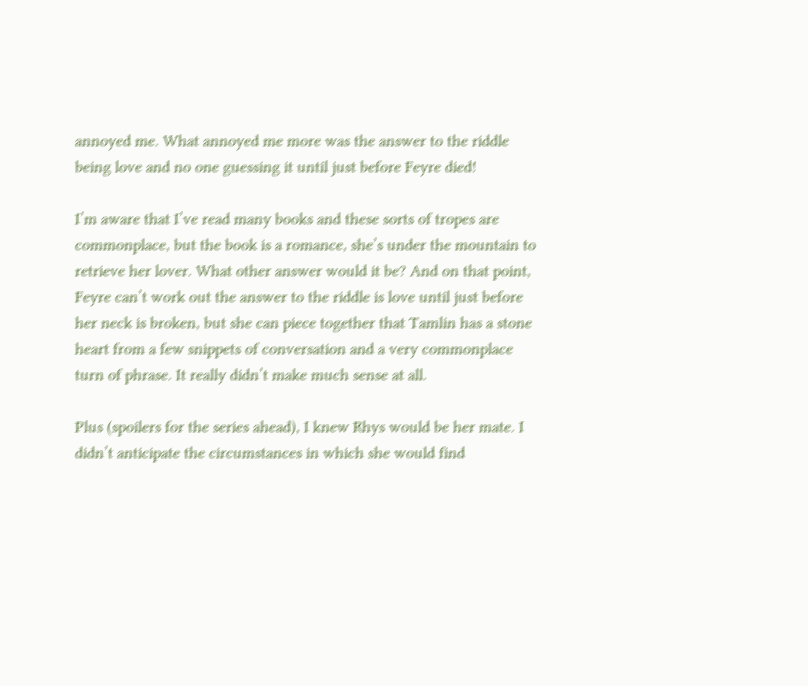annoyed me. What annoyed me more was the answer to the riddle being love and no one guessing it until just before Feyre died!

I’m aware that I’ve read many books and these sorts of tropes are commonplace, but the book is a romance, she’s under the mountain to retrieve her lover. What other answer would it be? And on that point, Feyre can’t work out the answer to the riddle is love until just before her neck is broken, but she can piece together that Tamlin has a stone heart from a few snippets of conversation and a very commonplace turn of phrase. It really didn’t make much sense at all.

Plus (spoilers for the series ahead), I knew Rhys would be her mate. I didn’t anticipate the circumstances in which she would find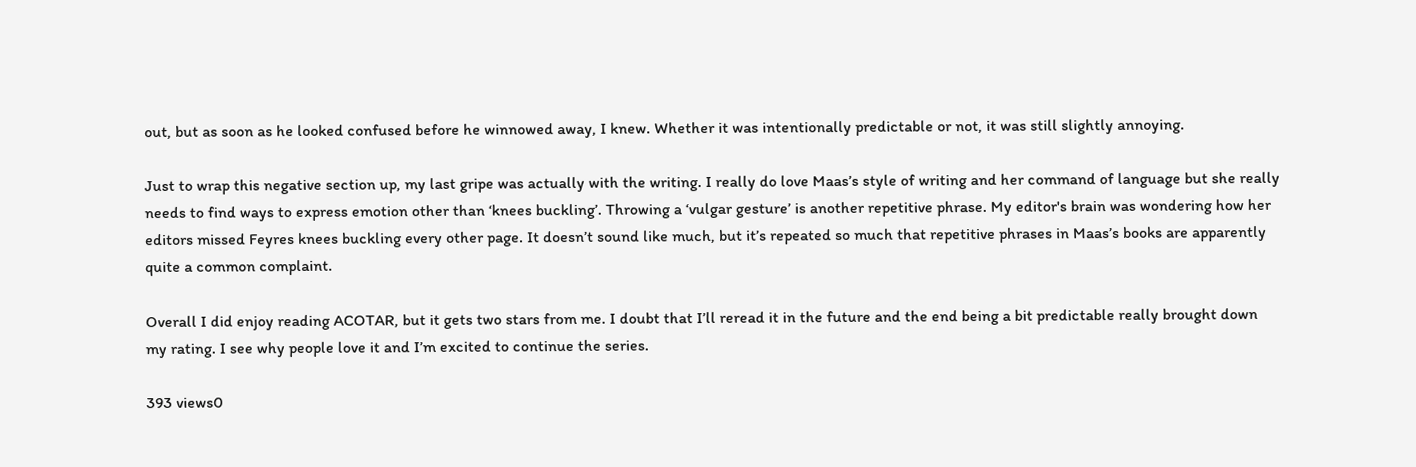out, but as soon as he looked confused before he winnowed away, I knew. Whether it was intentionally predictable or not, it was still slightly annoying.

Just to wrap this negative section up, my last gripe was actually with the writing. I really do love Maas’s style of writing and her command of language but she really needs to find ways to express emotion other than ‘knees buckling’. Throwing a ‘vulgar gesture’ is another repetitive phrase. My editor's brain was wondering how her editors missed Feyres knees buckling every other page. It doesn’t sound like much, but it’s repeated so much that repetitive phrases in Maas’s books are apparently quite a common complaint.

Overall I did enjoy reading ACOTAR, but it gets two stars from me. I doubt that I’ll reread it in the future and the end being a bit predictable really brought down my rating. I see why people love it and I’m excited to continue the series.

393 views0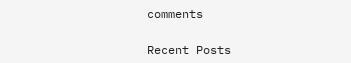comments

Recent Posts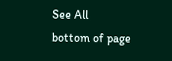See All
bottom of page